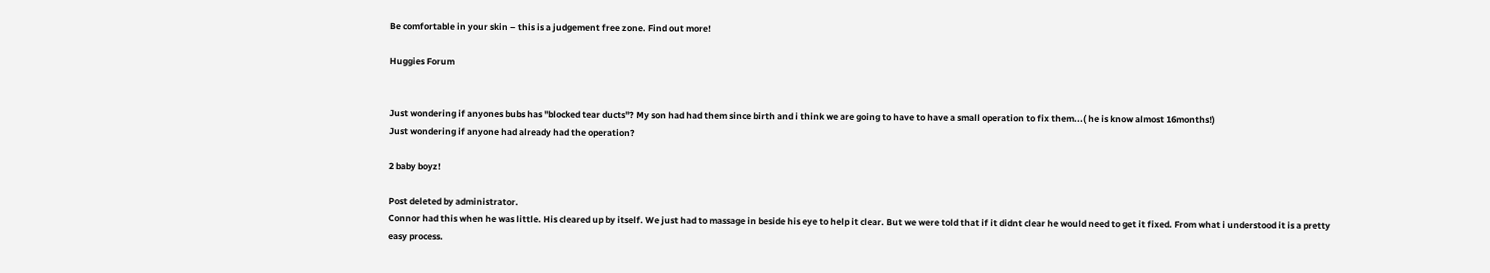Be comfortable in your skin – this is a judgement free zone. Find out more!

Huggies Forum


Just wondering if anyones bubs has "blocked tear ducts"? My son had had them since birth and i think we are going to have to have a small operation to fix them...( he is know almost 16months!)
Just wondering if anyone had already had the operation?

2 baby boyz!

Post deleted by administrator.
Connor had this when he was little. His cleared up by itself. We just had to massage in beside his eye to help it clear. But we were told that if it didnt clear he would need to get it fixed. From what i understood it is a pretty easy process.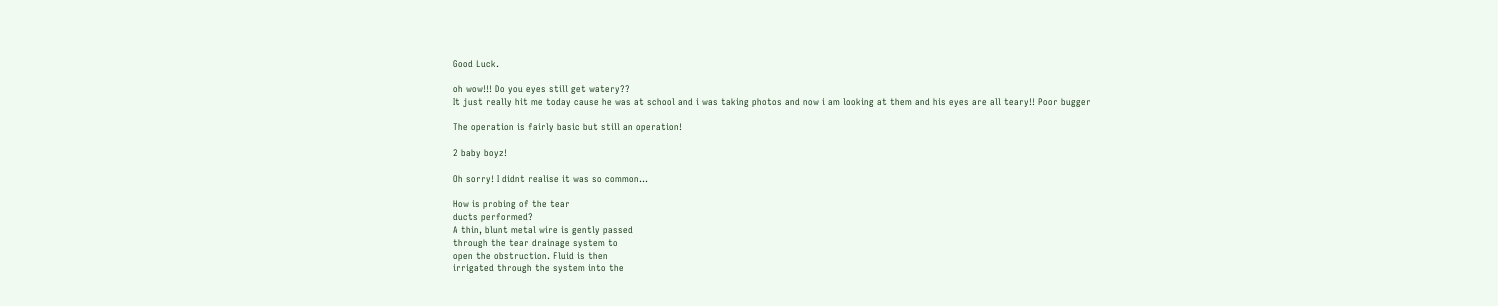Good Luck.

oh wow!!! Do you eyes still get watery??
It just really hit me today cause he was at school and i was taking photos and now i am looking at them and his eyes are all teary!! Poor bugger

The operation is fairly basic but still an operation!

2 baby boyz!

Oh sorry! I didnt realise it was so common...

How is probing of the tear
ducts performed?
A thin, blunt metal wire is gently passed
through the tear drainage system to
open the obstruction. Fluid is then
irrigated through the system into the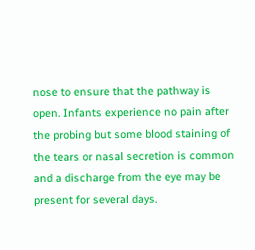nose to ensure that the pathway is
open. Infants experience no pain after
the probing but some blood staining of
the tears or nasal secretion is common
and a discharge from the eye may be
present for several days.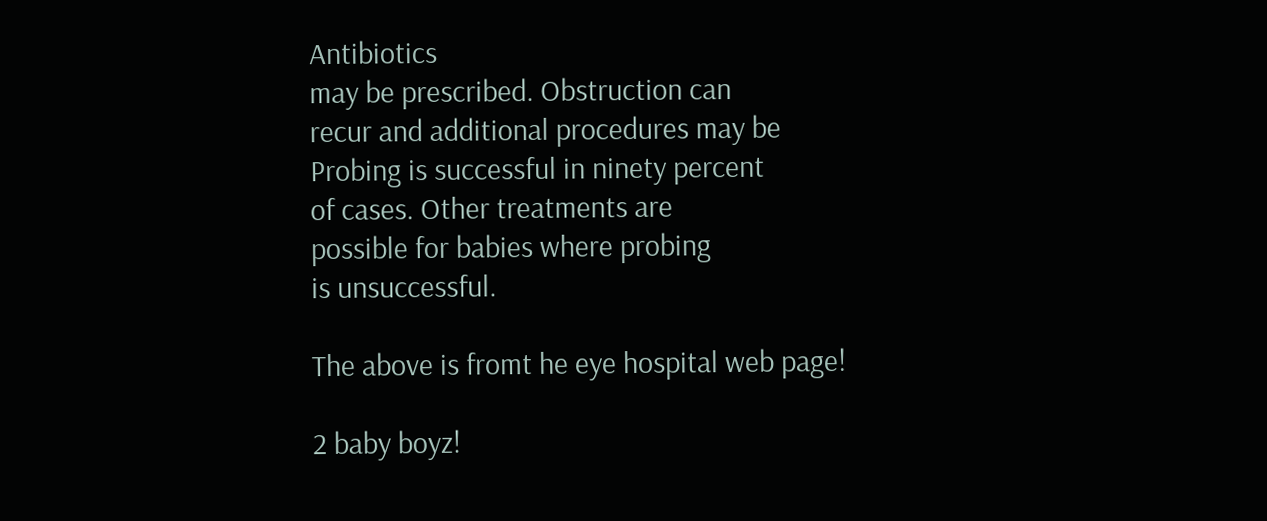Antibiotics
may be prescribed. Obstruction can
recur and additional procedures may be
Probing is successful in ninety percent
of cases. Other treatments are
possible for babies where probing
is unsuccessful.

The above is fromt he eye hospital web page!

2 baby boyz!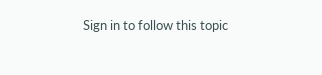Sign in to follow this topic